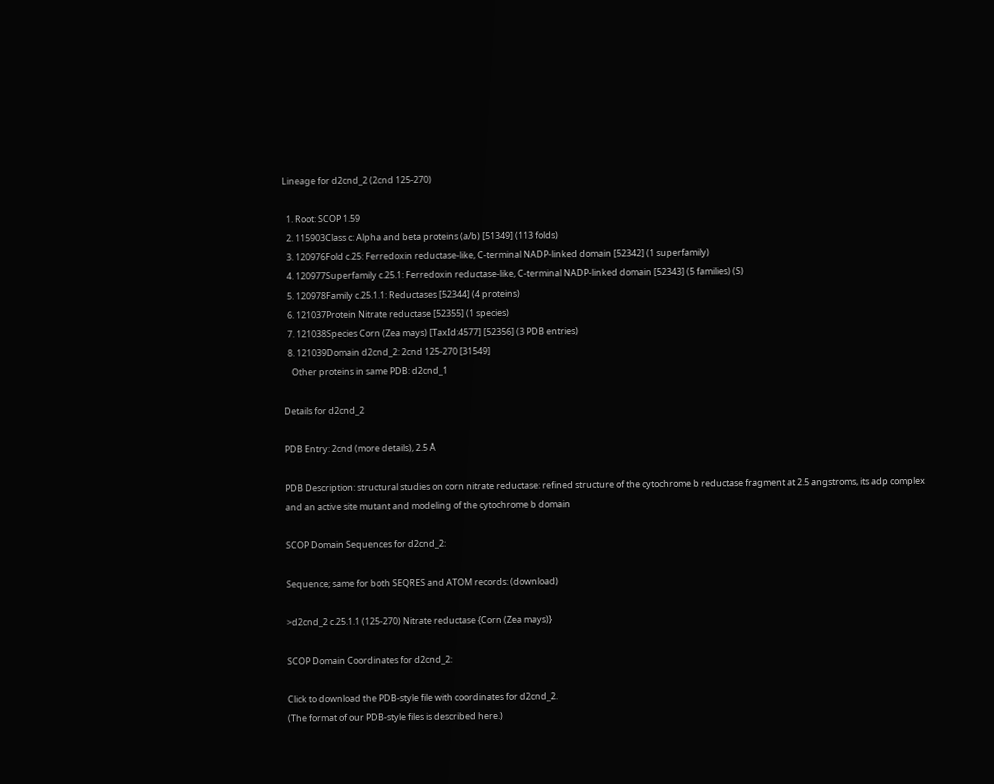Lineage for d2cnd_2 (2cnd 125-270)

  1. Root: SCOP 1.59
  2. 115903Class c: Alpha and beta proteins (a/b) [51349] (113 folds)
  3. 120976Fold c.25: Ferredoxin reductase-like, C-terminal NADP-linked domain [52342] (1 superfamily)
  4. 120977Superfamily c.25.1: Ferredoxin reductase-like, C-terminal NADP-linked domain [52343] (5 families) (S)
  5. 120978Family c.25.1.1: Reductases [52344] (4 proteins)
  6. 121037Protein Nitrate reductase [52355] (1 species)
  7. 121038Species Corn (Zea mays) [TaxId:4577] [52356] (3 PDB entries)
  8. 121039Domain d2cnd_2: 2cnd 125-270 [31549]
    Other proteins in same PDB: d2cnd_1

Details for d2cnd_2

PDB Entry: 2cnd (more details), 2.5 Å

PDB Description: structural studies on corn nitrate reductase: refined structure of the cytochrome b reductase fragment at 2.5 angstroms, its adp complex and an active site mutant and modeling of the cytochrome b domain

SCOP Domain Sequences for d2cnd_2:

Sequence; same for both SEQRES and ATOM records: (download)

>d2cnd_2 c.25.1.1 (125-270) Nitrate reductase {Corn (Zea mays)}

SCOP Domain Coordinates for d2cnd_2:

Click to download the PDB-style file with coordinates for d2cnd_2.
(The format of our PDB-style files is described here.)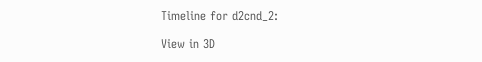Timeline for d2cnd_2:

View in 3D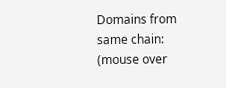Domains from same chain:
(mouse over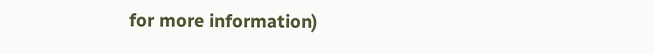for more information)